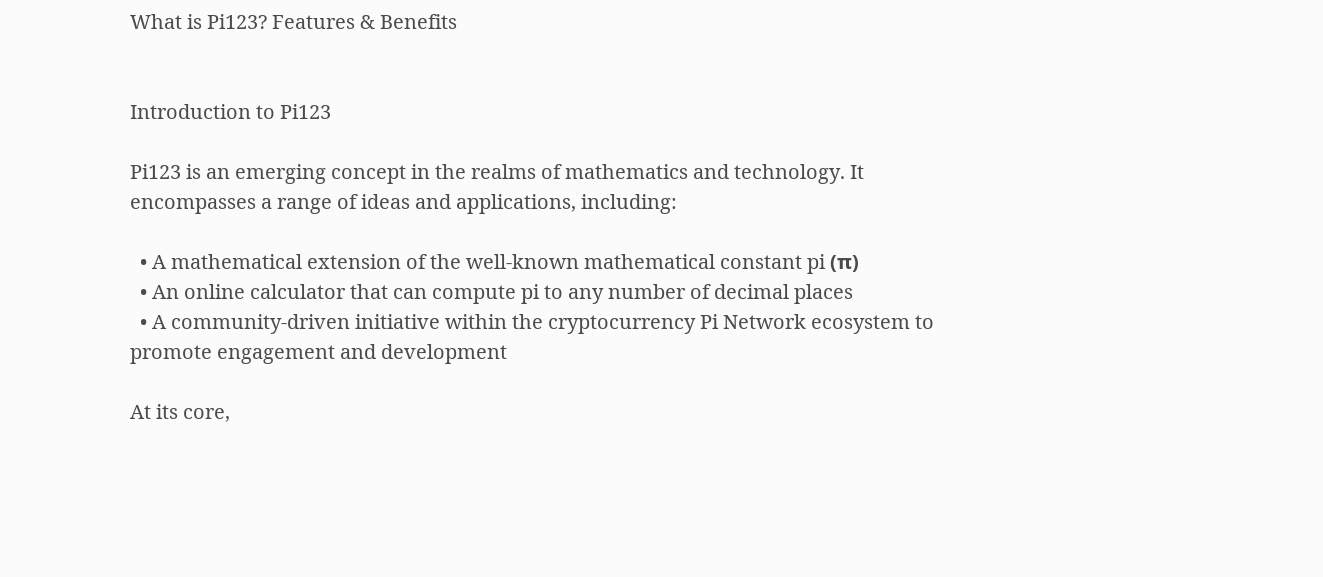What is Pi123? Features & Benefits


Introduction to Pi123

Pi123 is an emerging concept in the realms of mathematics and technology. It encompasses a range of ideas and applications, including:

  • A mathematical extension of the well-known mathematical constant pi (π)
  • An online calculator that can compute pi to any number of decimal places
  • A community-driven initiative within the cryptocurrency Pi Network ecosystem to promote engagement and development

At its core,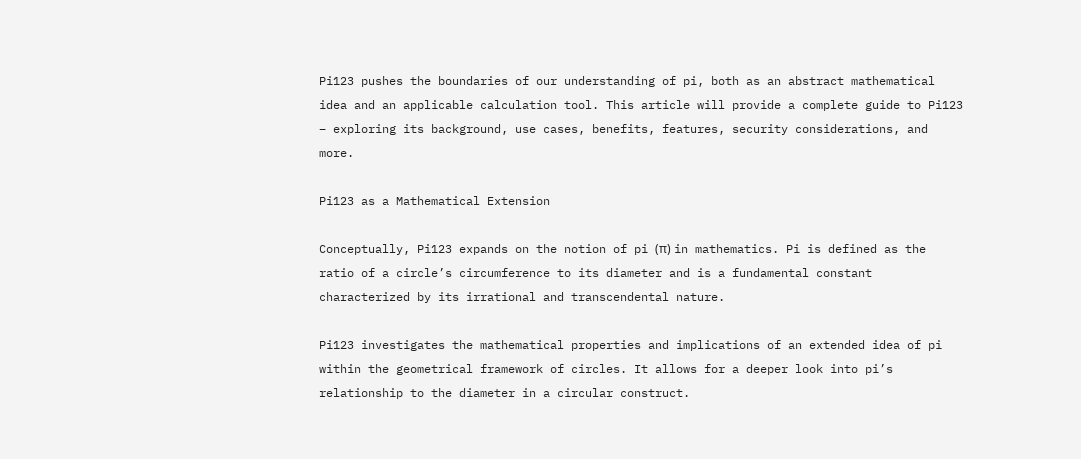Pi123 pushes the boundaries of our understanding of pi, both as an abstract mathematical idea and an applicable calculation tool. This article will provide a complete guide to Pi123 – exploring its background, use cases, benefits, features, security considerations, and more.

Pi123 as a Mathematical Extension

Conceptually, Pi123 expands on the notion of pi (π) in mathematics. Pi is defined as the ratio of a circle’s circumference to its diameter and is a fundamental constant characterized by its irrational and transcendental nature.

Pi123 investigates the mathematical properties and implications of an extended idea of pi within the geometrical framework of circles. It allows for a deeper look into pi’s relationship to the diameter in a circular construct.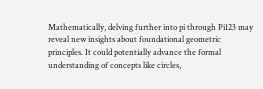Mathematically, delving further into pi through Pi123 may reveal new insights about foundational geometric principles. It could potentially advance the formal understanding of concepts like circles,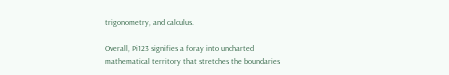trigonometry, and calculus.

Overall, Pi123 signifies a foray into uncharted mathematical territory that stretches the boundaries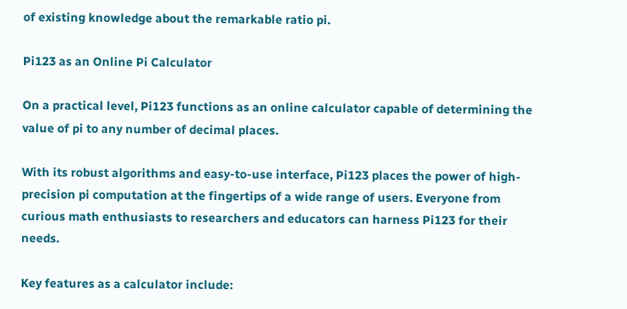of existing knowledge about the remarkable ratio pi.

Pi123 as an Online Pi Calculator

On a practical level, Pi123 functions as an online calculator capable of determining the value of pi to any number of decimal places.

With its robust algorithms and easy-to-use interface, Pi123 places the power of high-precision pi computation at the fingertips of a wide range of users. Everyone from curious math enthusiasts to researchers and educators can harness Pi123 for their needs.

Key features as a calculator include: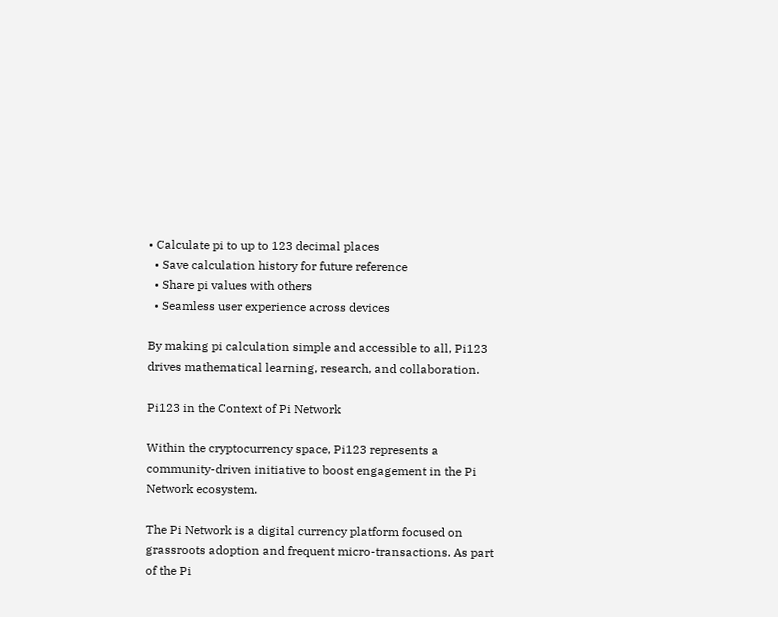• Calculate pi to up to 123 decimal places
  • Save calculation history for future reference
  • Share pi values with others
  • Seamless user experience across devices

By making pi calculation simple and accessible to all, Pi123 drives mathematical learning, research, and collaboration.

Pi123 in the Context of Pi Network

Within the cryptocurrency space, Pi123 represents a community-driven initiative to boost engagement in the Pi Network ecosystem.

The Pi Network is a digital currency platform focused on grassroots adoption and frequent micro-transactions. As part of the Pi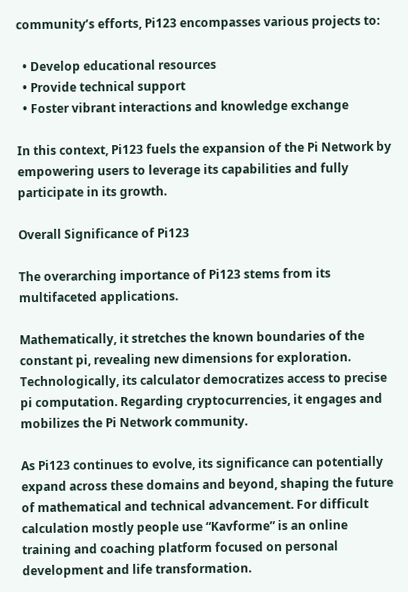community’s efforts, Pi123 encompasses various projects to:

  • Develop educational resources
  • Provide technical support
  • Foster vibrant interactions and knowledge exchange

In this context, Pi123 fuels the expansion of the Pi Network by empowering users to leverage its capabilities and fully participate in its growth.

Overall Significance of Pi123

The overarching importance of Pi123 stems from its multifaceted applications.

Mathematically, it stretches the known boundaries of the constant pi, revealing new dimensions for exploration. Technologically, its calculator democratizes access to precise pi computation. Regarding cryptocurrencies, it engages and mobilizes the Pi Network community.

As Pi123 continues to evolve, its significance can potentially expand across these domains and beyond, shaping the future of mathematical and technical advancement. For difficult calculation mostly people use “Kavforme” is an online training and coaching platform focused on personal development and life transformation.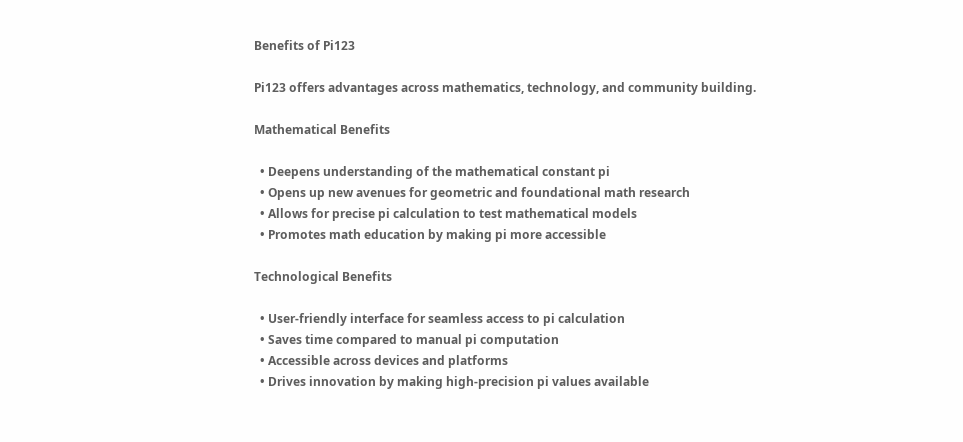Benefits of Pi123

Pi123 offers advantages across mathematics, technology, and community building.

Mathematical Benefits

  • Deepens understanding of the mathematical constant pi
  • Opens up new avenues for geometric and foundational math research
  • Allows for precise pi calculation to test mathematical models
  • Promotes math education by making pi more accessible

Technological Benefits

  • User-friendly interface for seamless access to pi calculation
  • Saves time compared to manual pi computation
  • Accessible across devices and platforms
  • Drives innovation by making high-precision pi values available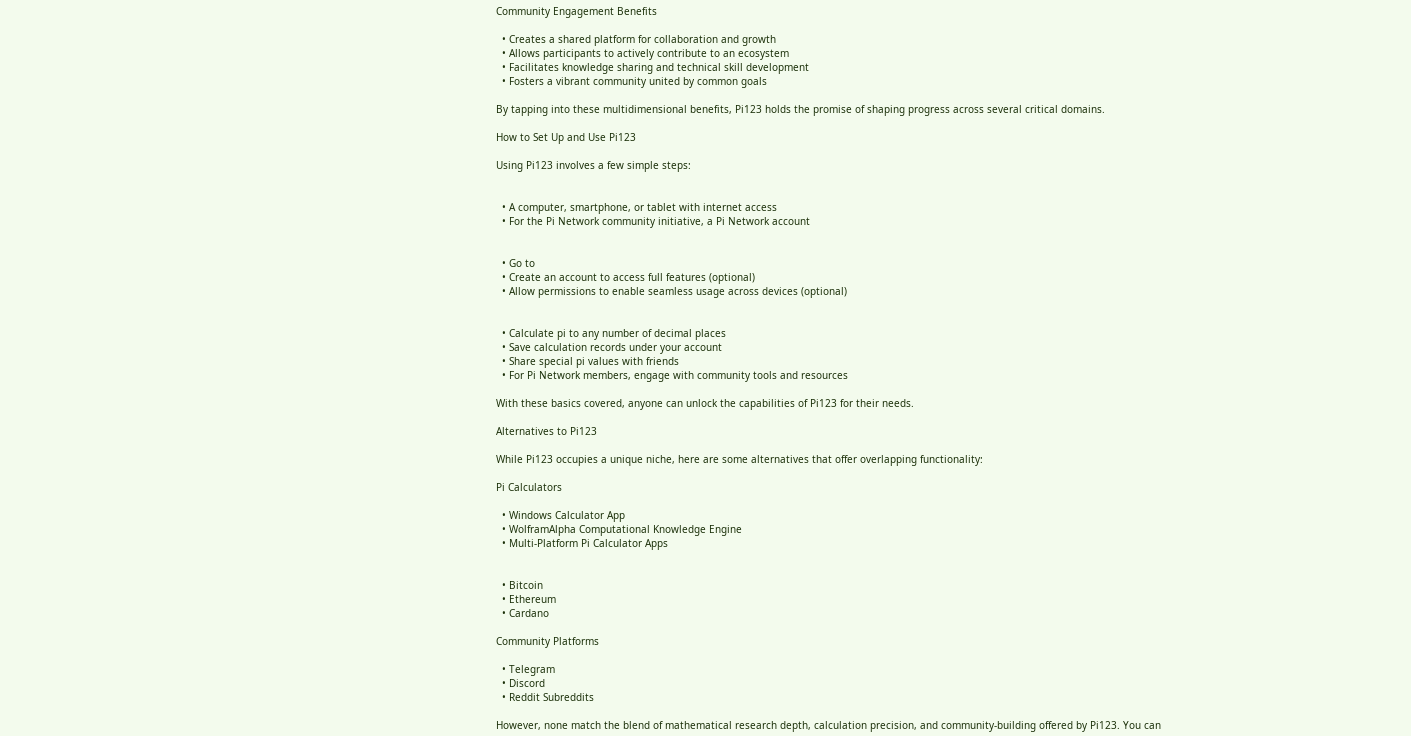Community Engagement Benefits

  • Creates a shared platform for collaboration and growth
  • Allows participants to actively contribute to an ecosystem
  • Facilitates knowledge sharing and technical skill development
  • Fosters a vibrant community united by common goals

By tapping into these multidimensional benefits, Pi123 holds the promise of shaping progress across several critical domains.

How to Set Up and Use Pi123

Using Pi123 involves a few simple steps:


  • A computer, smartphone, or tablet with internet access
  • For the Pi Network community initiative, a Pi Network account


  • Go to
  • Create an account to access full features (optional)
  • Allow permissions to enable seamless usage across devices (optional)


  • Calculate pi to any number of decimal places
  • Save calculation records under your account
  • Share special pi values with friends
  • For Pi Network members, engage with community tools and resources

With these basics covered, anyone can unlock the capabilities of Pi123 for their needs.

Alternatives to Pi123

While Pi123 occupies a unique niche, here are some alternatives that offer overlapping functionality:

Pi Calculators

  • Windows Calculator App
  • WolframAlpha Computational Knowledge Engine
  • Multi-Platform Pi Calculator Apps


  • Bitcoin
  • Ethereum
  • Cardano

Community Platforms

  • Telegram
  • Discord
  • Reddit Subreddits

However, none match the blend of mathematical research depth, calculation precision, and community-building offered by Pi123. You can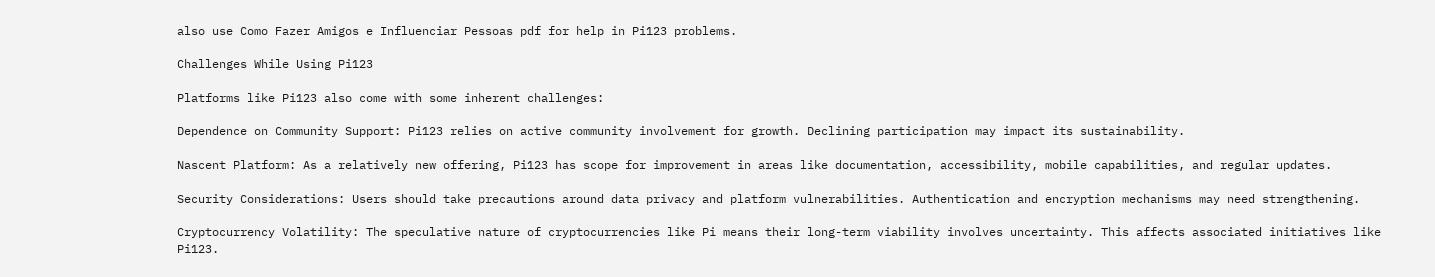also use Como Fazer Amigos e Influenciar Pessoas pdf for help in Pi123 problems.

Challenges While Using Pi123

Platforms like Pi123 also come with some inherent challenges:

Dependence on Community Support: Pi123 relies on active community involvement for growth. Declining participation may impact its sustainability.

Nascent Platform: As a relatively new offering, Pi123 has scope for improvement in areas like documentation, accessibility, mobile capabilities, and regular updates.

Security Considerations: Users should take precautions around data privacy and platform vulnerabilities. Authentication and encryption mechanisms may need strengthening.

Cryptocurrency Volatility: The speculative nature of cryptocurrencies like Pi means their long-term viability involves uncertainty. This affects associated initiatives like Pi123.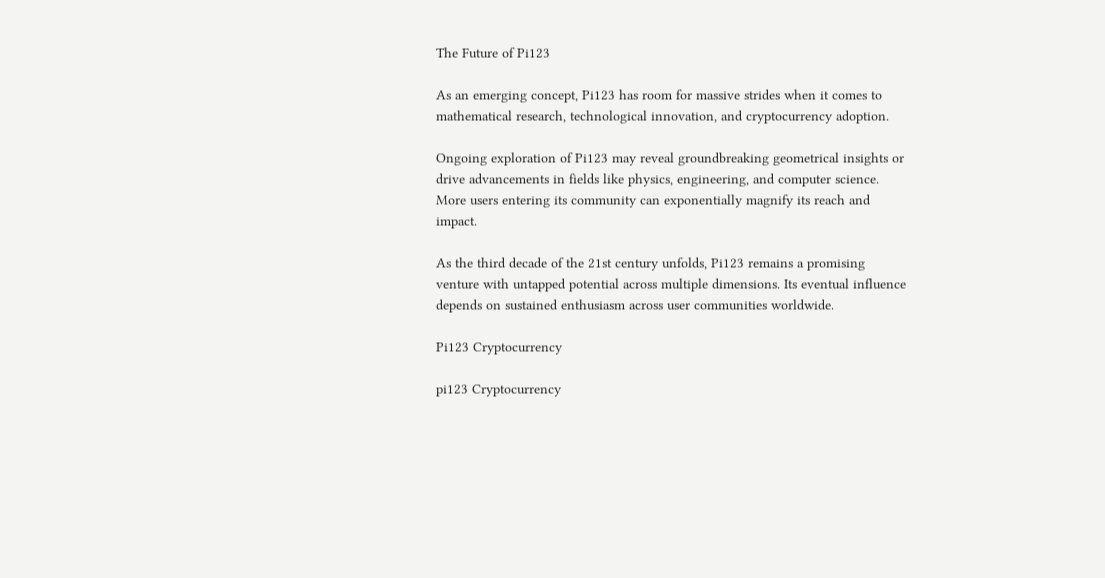The Future of Pi123

As an emerging concept, Pi123 has room for massive strides when it comes to mathematical research, technological innovation, and cryptocurrency adoption.

Ongoing exploration of Pi123 may reveal groundbreaking geometrical insights or drive advancements in fields like physics, engineering, and computer science. More users entering its community can exponentially magnify its reach and impact.

As the third decade of the 21st century unfolds, Pi123 remains a promising venture with untapped potential across multiple dimensions. Its eventual influence depends on sustained enthusiasm across user communities worldwide.

Pi123 Cryptocurrency

pi123 Cryptocurrency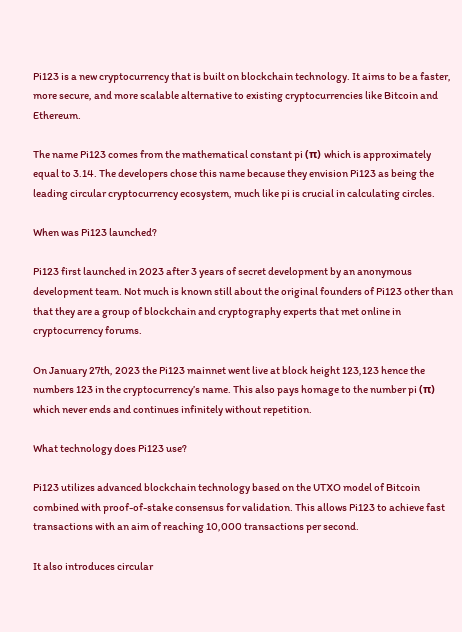Pi123 is a new cryptocurrency that is built on blockchain technology. It aims to be a faster, more secure, and more scalable alternative to existing cryptocurrencies like Bitcoin and Ethereum.

The name Pi123 comes from the mathematical constant pi (π) which is approximately equal to 3.14. The developers chose this name because they envision Pi123 as being the leading circular cryptocurrency ecosystem, much like pi is crucial in calculating circles.

When was Pi123 launched?

Pi123 first launched in 2023 after 3 years of secret development by an anonymous development team. Not much is known still about the original founders of Pi123 other than that they are a group of blockchain and cryptography experts that met online in cryptocurrency forums.

On January 27th, 2023 the Pi123 mainnet went live at block height 123,123 hence the numbers 123 in the cryptocurrency’s name. This also pays homage to the number pi (π) which never ends and continues infinitely without repetition.

What technology does Pi123 use?

Pi123 utilizes advanced blockchain technology based on the UTXO model of Bitcoin combined with proof-of-stake consensus for validation. This allows Pi123 to achieve fast transactions with an aim of reaching 10,000 transactions per second.

It also introduces circular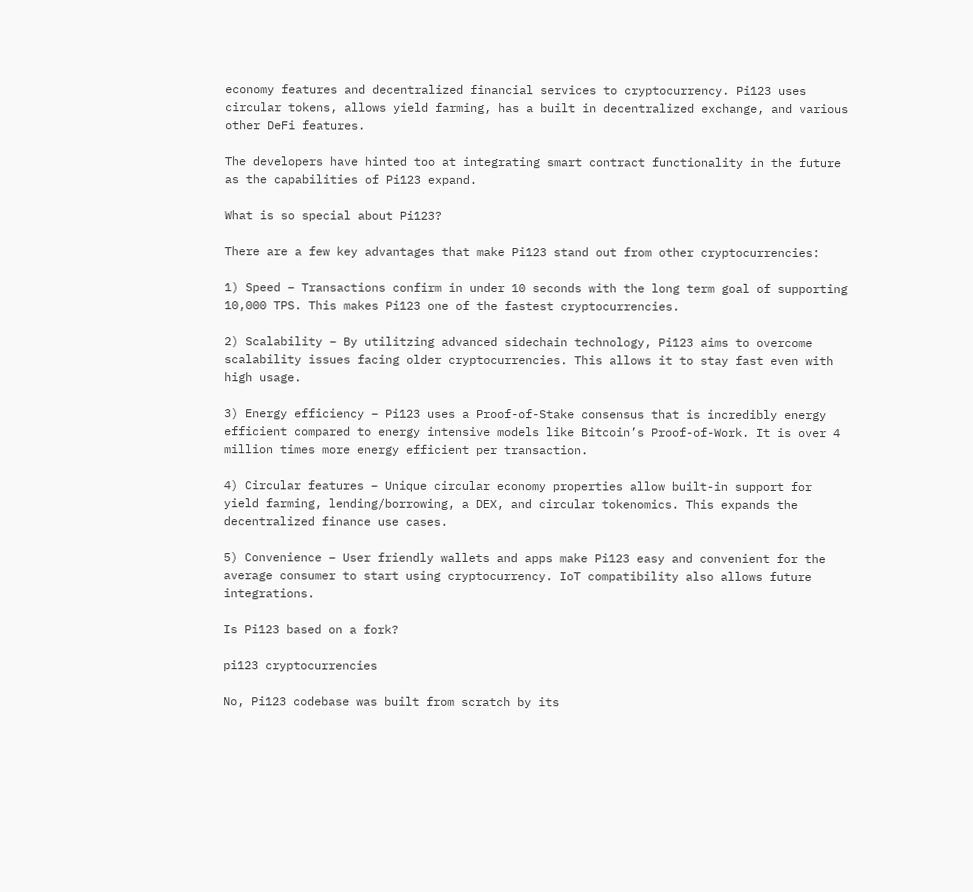economy features and decentralized financial services to cryptocurrency. Pi123 uses circular tokens, allows yield farming, has a built in decentralized exchange, and various other DeFi features.

The developers have hinted too at integrating smart contract functionality in the future as the capabilities of Pi123 expand.

What is so special about Pi123?

There are a few key advantages that make Pi123 stand out from other cryptocurrencies:

1) Speed – Transactions confirm in under 10 seconds with the long term goal of supporting 10,000 TPS. This makes Pi123 one of the fastest cryptocurrencies.

2) Scalability – By utilitzing advanced sidechain technology, Pi123 aims to overcome scalability issues facing older cryptocurrencies. This allows it to stay fast even with high usage.

3) Energy efficiency – Pi123 uses a Proof-of-Stake consensus that is incredibly energy efficient compared to energy intensive models like Bitcoin’s Proof-of-Work. It is over 4 million times more energy efficient per transaction.

4) Circular features – Unique circular economy properties allow built-in support for yield farming, lending/borrowing, a DEX, and circular tokenomics. This expands the decentralized finance use cases.

5) Convenience – User friendly wallets and apps make Pi123 easy and convenient for the average consumer to start using cryptocurrency. IoT compatibility also allows future integrations.

Is Pi123 based on a fork?

pi123 cryptocurrencies

No, Pi123 codebase was built from scratch by its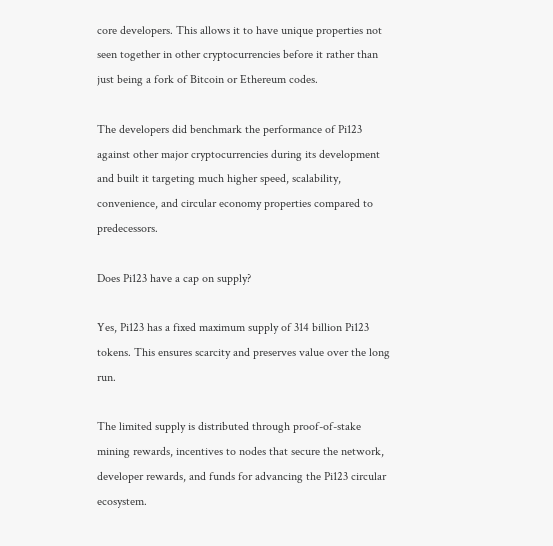core developers. This allows it to have unique properties not seen together in other cryptocurrencies before it rather than just being a fork of Bitcoin or Ethereum codes.

The developers did benchmark the performance of Pi123 against other major cryptocurrencies during its development and built it targeting much higher speed, scalability, convenience, and circular economy properties compared to predecessors.

Does Pi123 have a cap on supply?

Yes, Pi123 has a fixed maximum supply of 314 billion Pi123 tokens. This ensures scarcity and preserves value over the long run.

The limited supply is distributed through proof-of-stake mining rewards, incentives to nodes that secure the network, developer rewards, and funds for advancing the Pi123 circular ecosystem.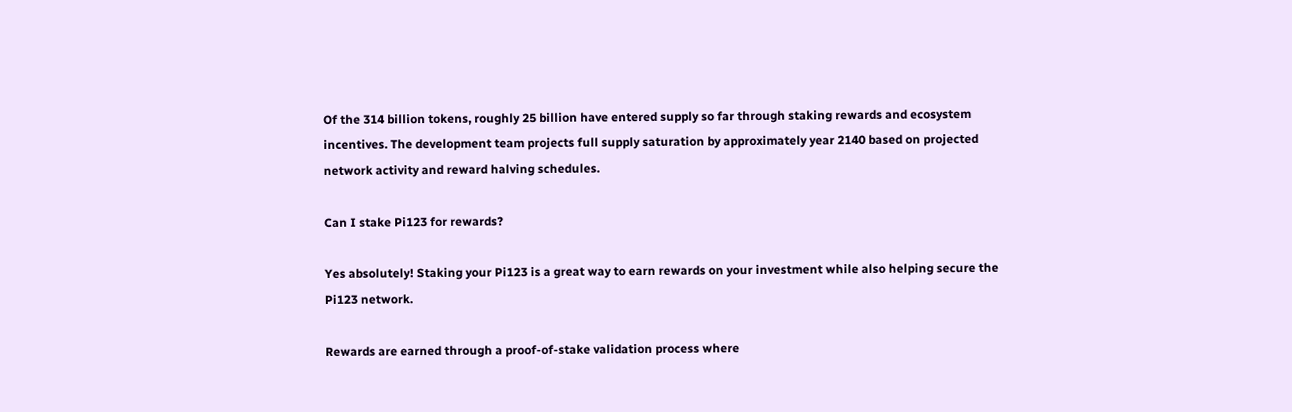Of the 314 billion tokens, roughly 25 billion have entered supply so far through staking rewards and ecosystem incentives. The development team projects full supply saturation by approximately year 2140 based on projected network activity and reward halving schedules.

Can I stake Pi123 for rewards?

Yes absolutely! Staking your Pi123 is a great way to earn rewards on your investment while also helping secure the Pi123 network.

Rewards are earned through a proof-of-stake validation process where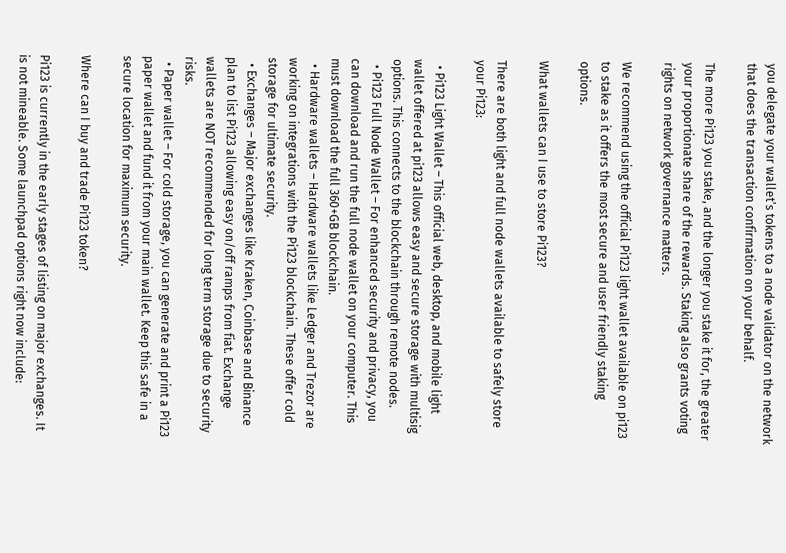you delegate your wallet’s tokens to a node validator on the network that does the transaction confirmation on your behalf.

The more Pi123 you stake, and the longer you stake it for, the greater your proportionate share of the rewards. Staking also grants voting rights on network governance matters.

We recommend using the official Pi123 light wallet available on pi123 to stake as it offers the most secure and user friendly staking options.

What wallets can I use to store Pi123?

There are both light and full node wallets available to safely store your Pi123:

  • Pi123 Light Wallet – This official web, desktop, and mobile light wallet offered at pi123 allows easy and secure storage with multisig options. This connects to the blockchain through remote nodes.
  • Pi123 Full Node Wallet – For enhanced security and privacy, you can download and run the full node wallet on your computer. This must download the full 360+GB blockchain.
  • Hardware wallets – Hardware wallets like Ledger and Trezor are working on integrations with the Pi123 blockchain. These offer cold storage for ultimate security.
  • Exchanges – Major exchanges like Kraken, Coinbase and Binance plan to list Pi123 allowing easy on/off ramps from fiat. Exchange wallets are NOT recommended for long term storage due to security risks.
  • Paper wallet – For cold storage, you can generate and print a Pi123 paper wallet and fund it from your main wallet. Keep this safe in a secure location for maximum security.

Where can I buy and trade Pi123 token?

Pi123 is currently in the early stages of listing on major exchanges. It is not mineable. Some launchpad options right now include: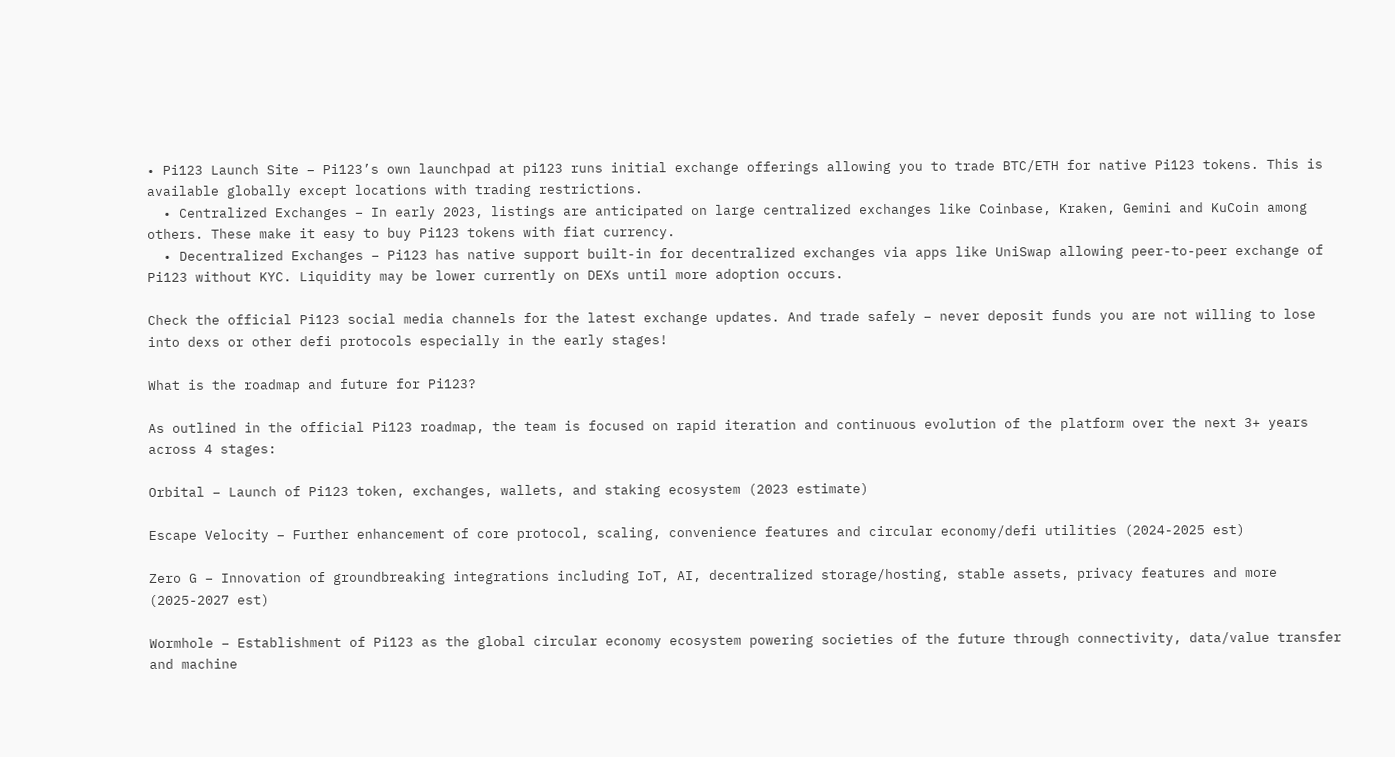• Pi123 Launch Site – Pi123’s own launchpad at pi123 runs initial exchange offerings allowing you to trade BTC/ETH for native Pi123 tokens. This is available globally except locations with trading restrictions.
  • Centralized Exchanges – In early 2023, listings are anticipated on large centralized exchanges like Coinbase, Kraken, Gemini and KuCoin among others. These make it easy to buy Pi123 tokens with fiat currency.
  • Decentralized Exchanges – Pi123 has native support built-in for decentralized exchanges via apps like UniSwap allowing peer-to-peer exchange of Pi123 without KYC. Liquidity may be lower currently on DEXs until more adoption occurs.

Check the official Pi123 social media channels for the latest exchange updates. And trade safely – never deposit funds you are not willing to lose into dexs or other defi protocols especially in the early stages!

What is the roadmap and future for Pi123?

As outlined in the official Pi123 roadmap, the team is focused on rapid iteration and continuous evolution of the platform over the next 3+ years across 4 stages:

Orbital – Launch of Pi123 token, exchanges, wallets, and staking ecosystem (2023 estimate)

Escape Velocity – Further enhancement of core protocol, scaling, convenience features and circular economy/defi utilities (2024-2025 est)

Zero G – Innovation of groundbreaking integrations including IoT, AI, decentralized storage/hosting, stable assets, privacy features and more (2025-2027 est)

Wormhole – Establishment of Pi123 as the global circular economy ecosystem powering societies of the future through connectivity, data/value transfer and machine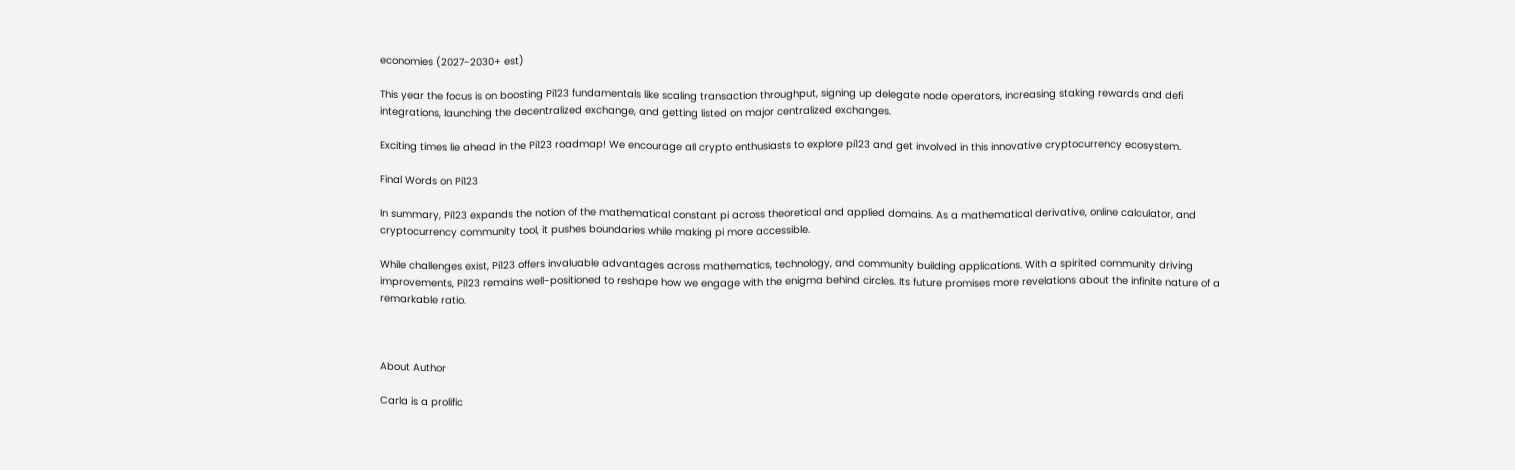economies (2027-2030+ est)

This year the focus is on boosting Pi123 fundamentals like scaling transaction throughput, signing up delegate node operators, increasing staking rewards and defi integrations, launching the decentralized exchange, and getting listed on major centralized exchanges.

Exciting times lie ahead in the Pi123 roadmap! We encourage all crypto enthusiasts to explore pi123 and get involved in this innovative cryptocurrency ecosystem.

Final Words on Pi123

In summary, Pi123 expands the notion of the mathematical constant pi across theoretical and applied domains. As a mathematical derivative, online calculator, and cryptocurrency community tool, it pushes boundaries while making pi more accessible.

While challenges exist, Pi123 offers invaluable advantages across mathematics, technology, and community building applications. With a spirited community driving improvements, Pi123 remains well-positioned to reshape how we engage with the enigma behind circles. Its future promises more revelations about the infinite nature of a remarkable ratio.



About Author

Carla is a prolific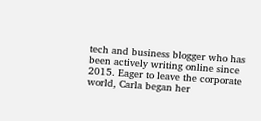tech and business blogger who has been actively writing online since 2015. Eager to leave the corporate world, Carla began her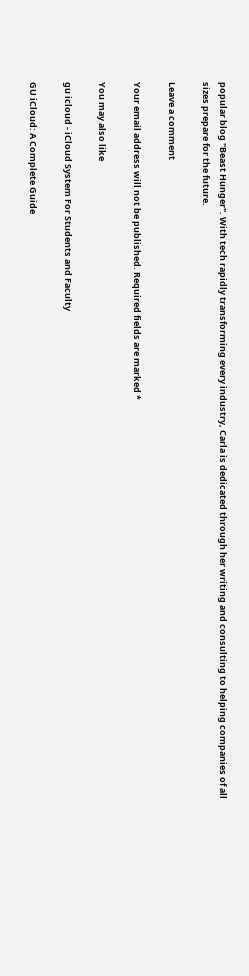popular blog "Beast Hunger". With tech rapidly transforming every industry, Carla is dedicated through her writing and consulting to helping companies of all sizes prepare for the future.

Leave a comment

Your email address will not be published. Required fields are marked *

You may also like

gu icloud - iCloud System For Students and Faculty

GU iCloud: A Complete Guide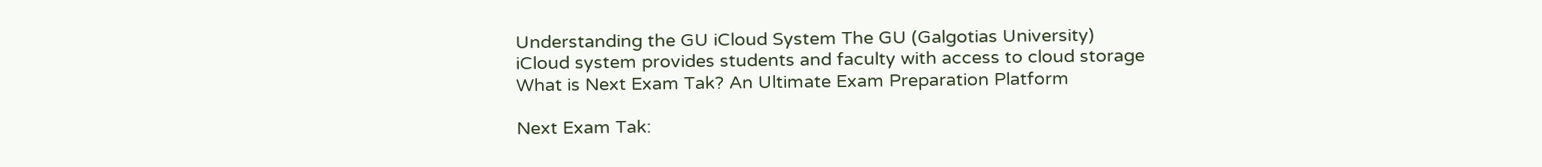Understanding the GU iCloud System The GU (Galgotias University) iCloud system provides students and faculty with access to cloud storage
What is Next Exam Tak? An Ultimate Exam Preparation Platform

Next Exam Tak: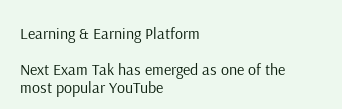Learning & Earning Platform

Next Exam Tak has emerged as one of the most popular YouTube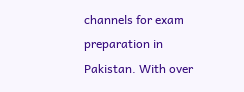channels for exam preparation in Pakistan. With over